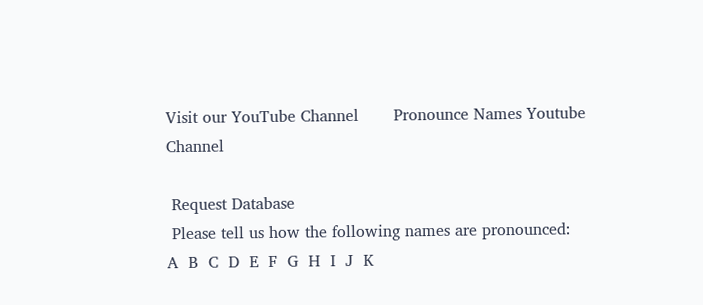Visit our YouTube Channel       Pronounce Names Youtube Channel

 Request Database
 Please tell us how the following names are pronounced:
A  B  C  D  E  F  G  H  I  J  K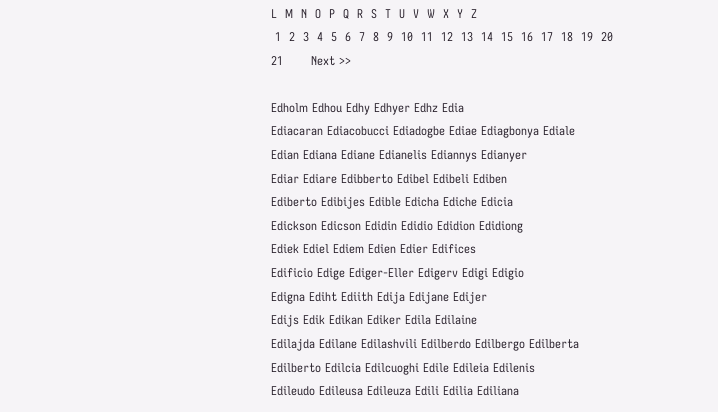L  M  N  O  P  Q  R  S  T  U  V  W  X  Y  Z
 1  2  3  4  5  6  7  8  9  10  11  12  13  14  15  16  17  18  19  20  21       Next >>

Edholm Edhou Edhy Edhyer Edhz Edia
Ediacaran Ediacobucci Ediadogbe Ediae Ediagbonya Ediale
Edian Ediana Ediane Edianelis Ediannys Edianyer
Ediar Ediare Edibberto Edibel Edibeli Ediben
Ediberto Edibijes Edible Edicha Ediche Edicia
Edickson Edicson Edidin Edidio Edidion Edidiong
Ediek Ediel Ediem Edien Edier Edifices
Edificio Edige Ediger-Eller Edigerv Edigi Edigio
Edigna Ediht Ediith Edija Edijane Edijer
Edijs Edik Edikan Ediker Edila Edilaine
Edilajda Edilane Edilashvili Edilberdo Edilbergo Edilberta
Edilberto Edilcia Edilcuoghi Edile Edileia Edilenis
Edileudo Edileusa Edileuza Edili Edilia Ediliana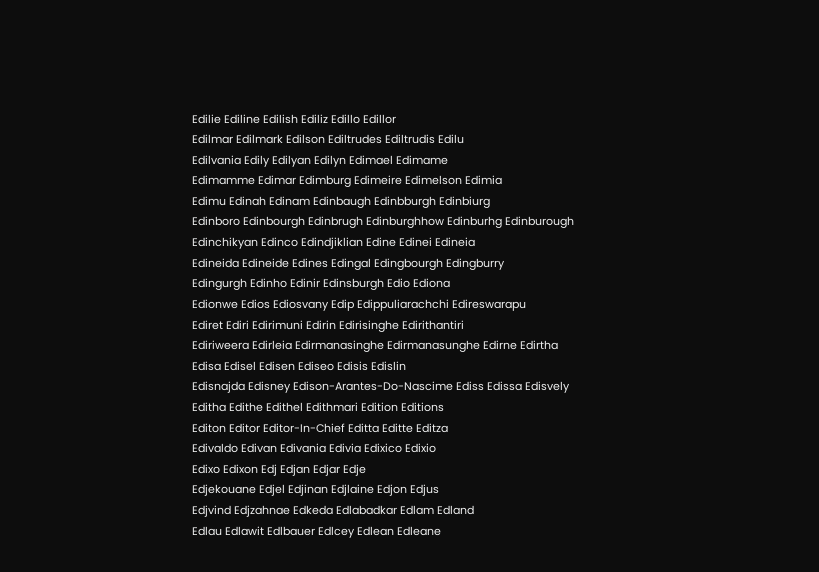Edilie Ediline Edilish Ediliz Edillo Edillor
Edilmar Edilmark Edilson Ediltrudes Ediltrudis Edilu
Edilvania Edily Edilyan Edilyn Edimael Edimame
Edimamme Edimar Edimburg Edimeire Edimelson Edimia
Edimu Edinah Edinam Edinbaugh Edinbburgh Edinbiurg
Edinboro Edinbourgh Edinbrugh Edinburghhow Edinburhg Edinburough
Edinchikyan Edinco Edindjiklian Edine Edinei Edineia
Edineida Edineide Edines Edingal Edingbourgh Edingburry
Edingurgh Edinho Edinir Edinsburgh Edio Ediona
Edionwe Edios Ediosvany Edip Edippuliarachchi Edireswarapu
Ediret Ediri Edirimuni Edirin Edirisinghe Edirithantiri
Ediriweera Edirleia Edirmanasinghe Edirmanasunghe Edirne Edirtha
Edisa Edisel Edisen Ediseo Edisis Edislin
Edisnajda Edisney Edison-Arantes-Do-Nascime Ediss Edissa Edisvely
Editha Edithe Edithel Edithmari Edition Editions
Editon Editor Editor-In-Chief Editta Editte Editza
Edivaldo Edivan Edivania Edivia Edixico Edixio
Edixo Edixon Edj Edjan Edjar Edje
Edjekouane Edjel Edjinan Edjlaine Edjon Edjus
Edjvind Edjzahnae Edkeda Edlabadkar Edlam Edland
Edlau Edlawit Edlbauer Edlcey Edlean Edleane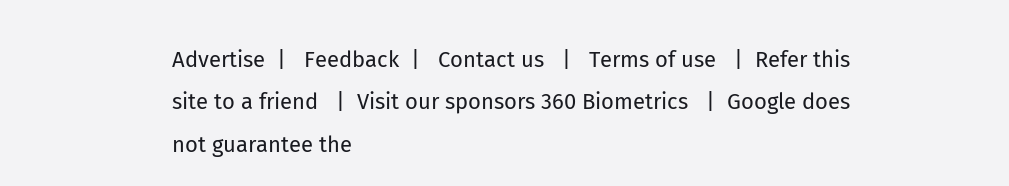Advertise  |   Feedback  |   Contact us   |   Terms of use   |  Refer this site to a friend   |  Visit our sponsors 360 Biometrics   |  Google does not guarantee the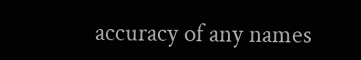accuracy of any names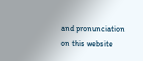and pronunciation on this website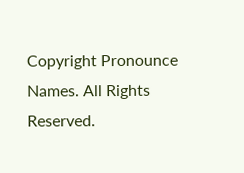Copyright Pronounce Names. All Rights Reserved.